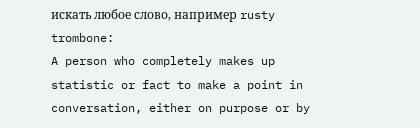искать любое слово, например rusty trombone:
A person who completely makes up statistic or fact to make a point in conversation, either on purpose or by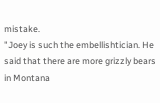mistake.
"Joey is such the embellishtician. He said that there are more grizzly bears in Montana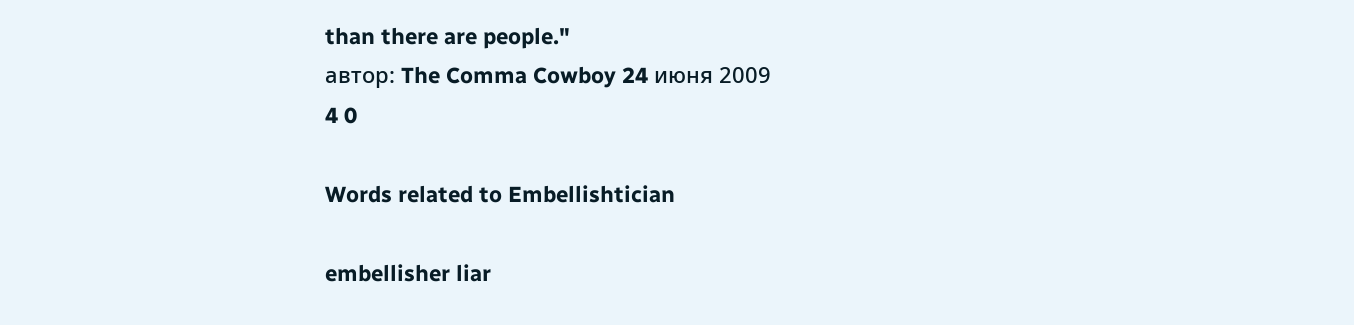than there are people."
автор: The Comma Cowboy 24 июня 2009
4 0

Words related to Embellishtician

embellisher liar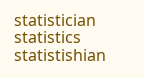statistician statistics statistishian